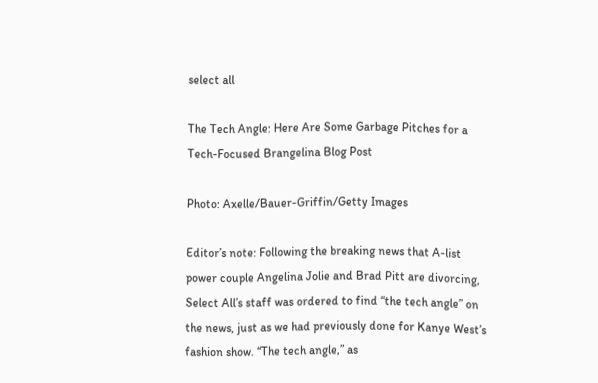select all

The Tech Angle: Here Are Some Garbage Pitches for a Tech-Focused Brangelina Blog Post

Photo: Axelle/Bauer-Griffin/Getty Images

Editor’s note: Following the breaking news that A-list power couple Angelina Jolie and Brad Pitt are divorcing, Select All’s staff was ordered to find “the tech angle” on the news, just as we had previously done for Kanye West’s fashion show. “The tech angle,” as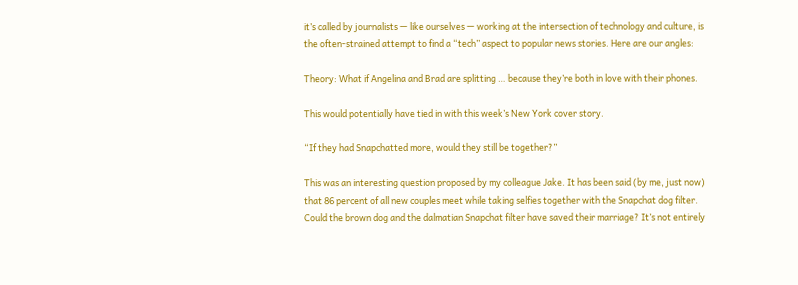it’s called by journalists — like ourselves — working at the intersection of technology and culture, is the often-strained attempt to find a “tech” aspect to popular news stories. Here are our angles:

Theory: What if Angelina and Brad are splitting … because they’re both in love with their phones.

This would potentially have tied in with this week’s New York cover story.

“If they had Snapchatted more, would they still be together?”

This was an interesting question proposed by my colleague Jake. It has been said (by me, just now) that 86 percent of all new couples meet while taking selfies together with the Snapchat dog filter. Could the brown dog and the dalmatian Snapchat filter have saved their marriage? It’s not entirely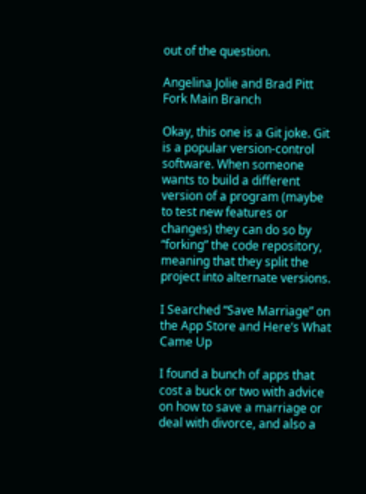out of the question.

Angelina Jolie and Brad Pitt Fork Main Branch

Okay, this one is a Git joke. Git is a popular version-control software. When someone wants to build a different version of a program (maybe to test new features or changes) they can do so by “forking” the code repository, meaning that they split the project into alternate versions.

I Searched “Save Marriage” on the App Store and Here’s What Came Up

I found a bunch of apps that cost a buck or two with advice on how to save a marriage or deal with divorce, and also a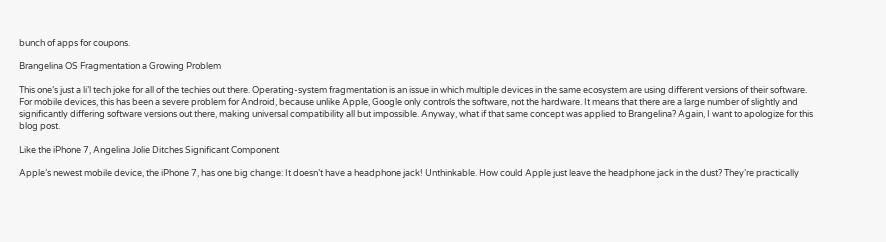bunch of apps for coupons.

Brangelina OS Fragmentation a Growing Problem

This one’s just a li’l tech joke for all of the techies out there. Operating-system fragmentation is an issue in which multiple devices in the same ecosystem are using different versions of their software. For mobile devices, this has been a severe problem for Android, because unlike Apple, Google only controls the software, not the hardware. It means that there are a large number of slightly and significantly differing software versions out there, making universal compatibility all but impossible. Anyway, what if that same concept was applied to Brangelina? Again, I want to apologize for this blog post.

Like the iPhone 7, Angelina Jolie Ditches Significant Component

Apple’s newest mobile device, the iPhone 7, has one big change: It doesn’t have a headphone jack! Unthinkable. How could Apple just leave the headphone jack in the dust? They’re practically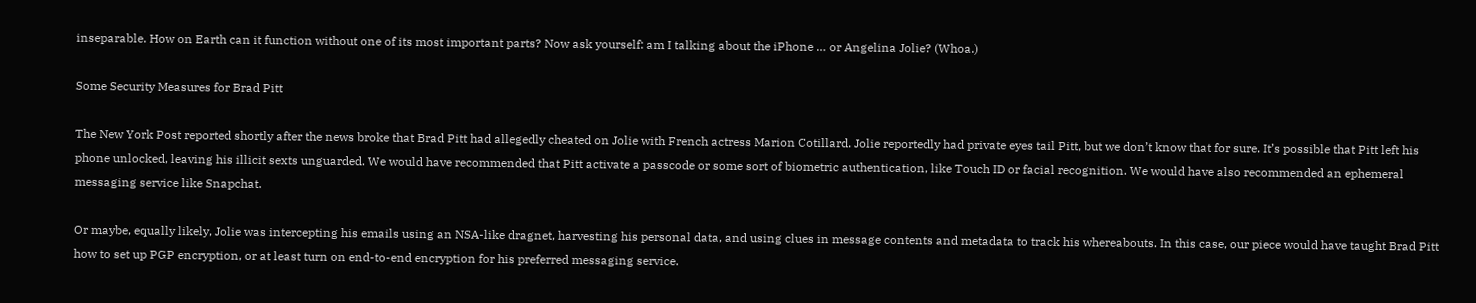inseparable. How on Earth can it function without one of its most important parts? Now ask yourself: am I talking about the iPhone … or Angelina Jolie? (Whoa.)

Some Security Measures for Brad Pitt

The New York Post reported shortly after the news broke that Brad Pitt had allegedly cheated on Jolie with French actress Marion Cotillard. Jolie reportedly had private eyes tail Pitt, but we don’t know that for sure. It’s possible that Pitt left his phone unlocked, leaving his illicit sexts unguarded. We would have recommended that Pitt activate a passcode or some sort of biometric authentication, like Touch ID or facial recognition. We would have also recommended an ephemeral messaging service like Snapchat.

Or maybe, equally likely, Jolie was intercepting his emails using an NSA-like dragnet, harvesting his personal data, and using clues in message contents and metadata to track his whereabouts. In this case, our piece would have taught Brad Pitt how to set up PGP encryption, or at least turn on end-to-end encryption for his preferred messaging service.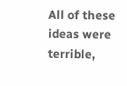All of these ideas were terrible,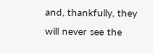and, thankfully, they will never see the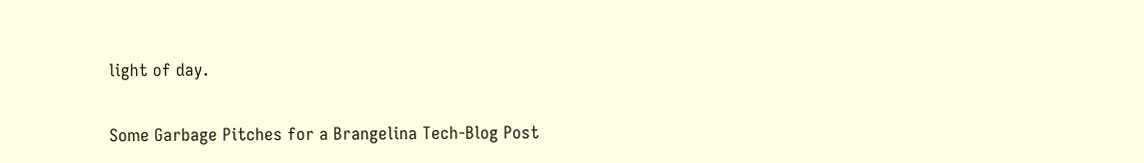light of day.

Some Garbage Pitches for a Brangelina Tech-Blog Post